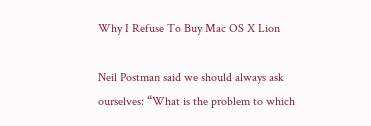Why I Refuse To Buy Mac OS X Lion

Neil Postman said we should always ask ourselves: “What is the problem to which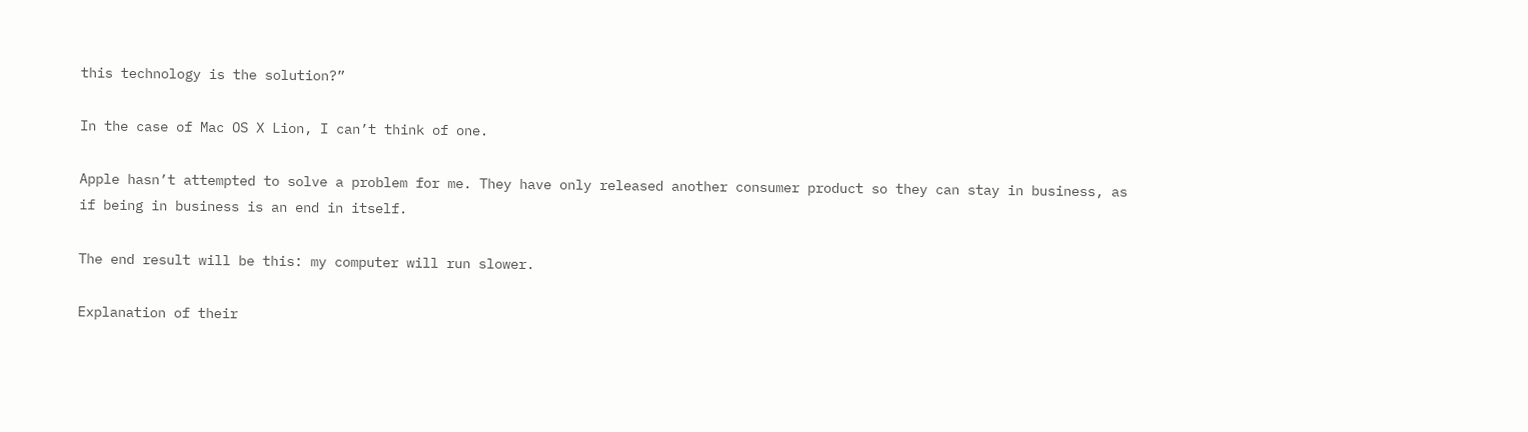this technology is the solution?”

In the case of Mac OS X Lion, I can’t think of one.

Apple hasn’t attempted to solve a problem for me. They have only released another consumer product so they can stay in business, as if being in business is an end in itself.

The end result will be this: my computer will run slower.

Explanation of their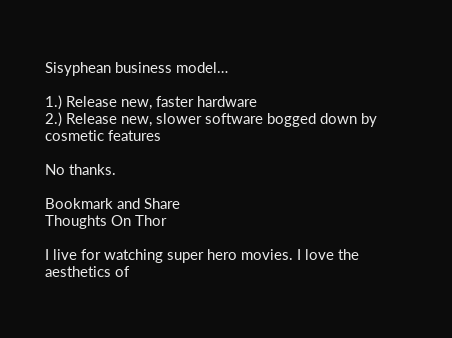Sisyphean business model…

1.) Release new, faster hardware
2.) Release new, slower software bogged down by cosmetic features

No thanks.

Bookmark and Share
Thoughts On Thor

I live for watching super hero movies. I love the aesthetics of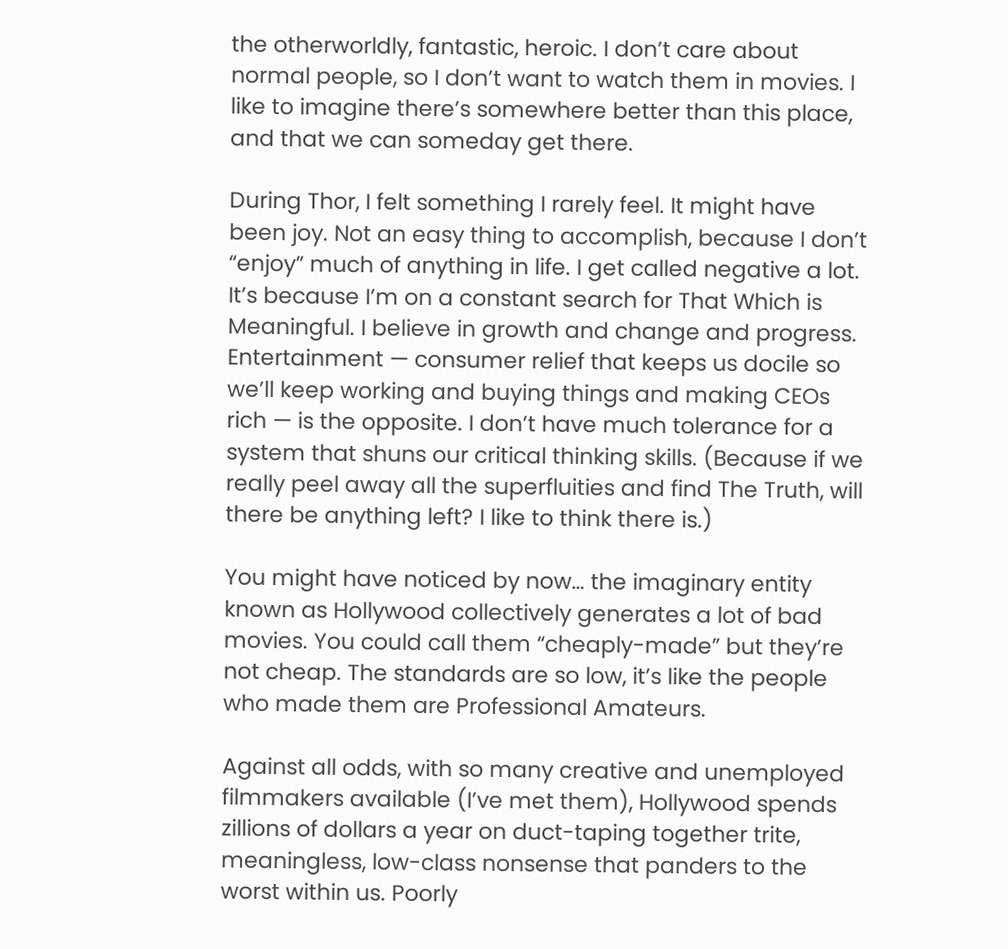the otherworldly, fantastic, heroic. I don’t care about normal people, so I don’t want to watch them in movies. I like to imagine there’s somewhere better than this place, and that we can someday get there.

During Thor, I felt something I rarely feel. It might have been joy. Not an easy thing to accomplish, because I don’t “enjoy” much of anything in life. I get called negative a lot. It’s because I’m on a constant search for That Which is Meaningful. I believe in growth and change and progress. Entertainment — consumer relief that keeps us docile so we’ll keep working and buying things and making CEOs rich — is the opposite. I don’t have much tolerance for a system that shuns our critical thinking skills. (Because if we really peel away all the superfluities and find The Truth, will there be anything left? I like to think there is.)

You might have noticed by now… the imaginary entity known as Hollywood collectively generates a lot of bad movies. You could call them “cheaply-made” but they’re not cheap. The standards are so low, it’s like the people who made them are Professional Amateurs.

Against all odds, with so many creative and unemployed filmmakers available (I’ve met them), Hollywood spends zillions of dollars a year on duct-taping together trite, meaningless, low-class nonsense that panders to the worst within us. Poorly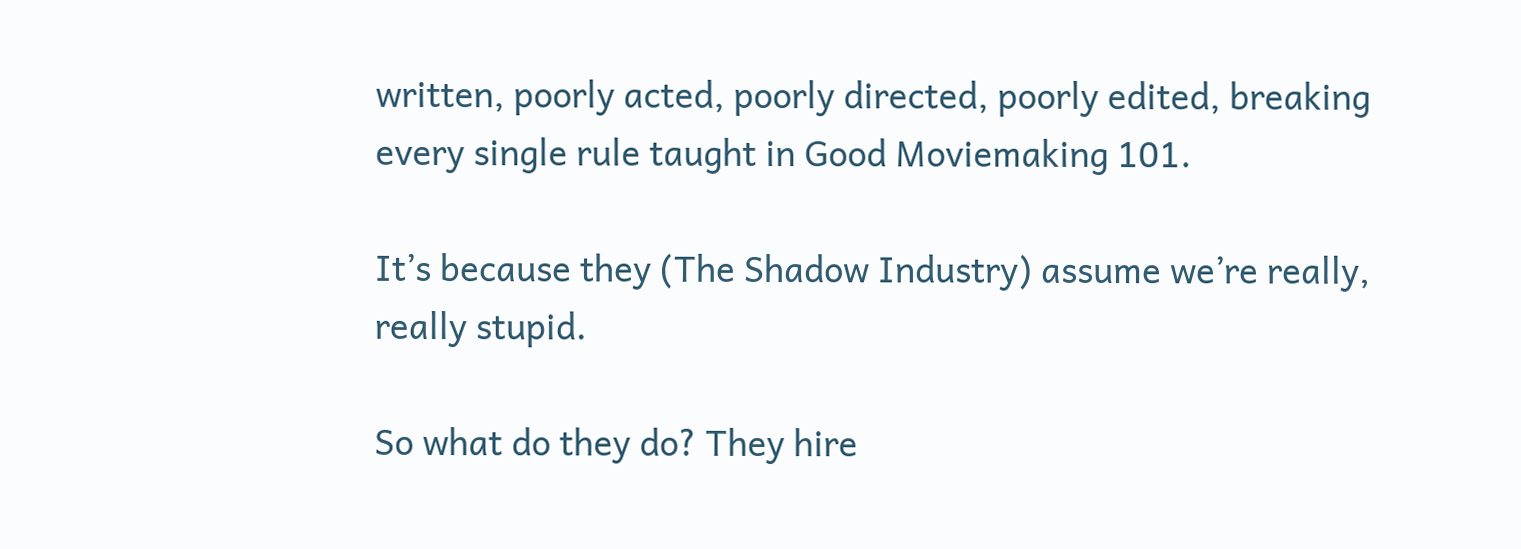written, poorly acted, poorly directed, poorly edited, breaking every single rule taught in Good Moviemaking 101.

It’s because they (The Shadow Industry) assume we’re really, really stupid.

So what do they do? They hire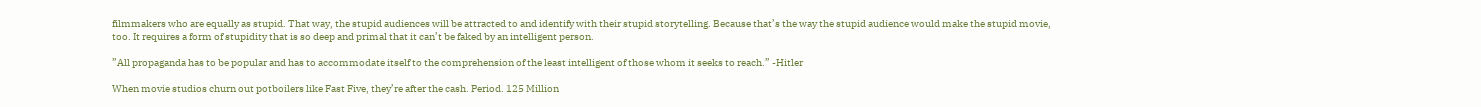filmmakers who are equally as stupid. That way, the stupid audiences will be attracted to and identify with their stupid storytelling. Because that’s the way the stupid audience would make the stupid movie, too. It requires a form of stupidity that is so deep and primal that it can’t be faked by an intelligent person.

”All propaganda has to be popular and has to accommodate itself to the comprehension of the least intelligent of those whom it seeks to reach.” -Hitler

When movie studios churn out potboilers like Fast Five, they’re after the cash. Period. 125 Million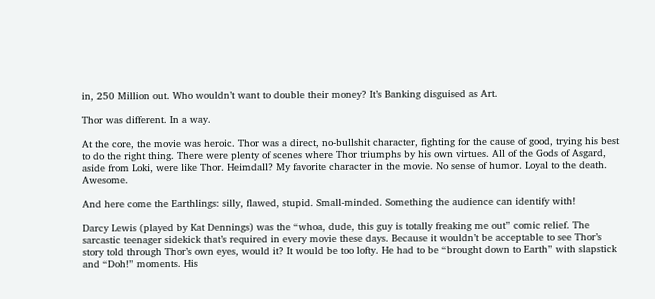in, 250 Million out. Who wouldn’t want to double their money? It’s Banking disguised as Art.

Thor was different. In a way.

At the core, the movie was heroic. Thor was a direct, no-bullshit character, fighting for the cause of good, trying his best to do the right thing. There were plenty of scenes where Thor triumphs by his own virtues. All of the Gods of Asgard, aside from Loki, were like Thor. Heimdall? My favorite character in the movie. No sense of humor. Loyal to the death. Awesome.

And here come the Earthlings: silly, flawed, stupid. Small-minded. Something the audience can identify with!

Darcy Lewis (played by Kat Dennings) was the “whoa, dude, this guy is totally freaking me out” comic relief. The sarcastic teenager sidekick that’s required in every movie these days. Because it wouldn’t be acceptable to see Thor’s story told through Thor’s own eyes, would it? It would be too lofty. He had to be “brought down to Earth” with slapstick and “Doh!” moments. His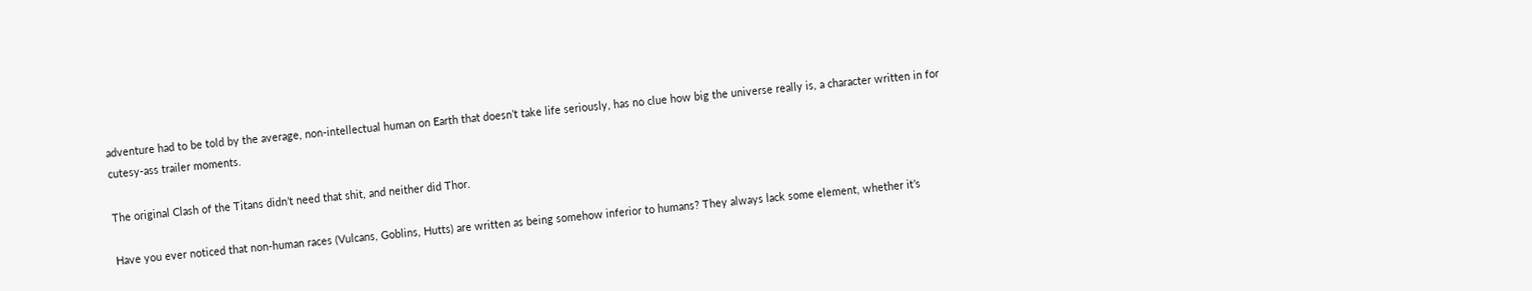adventure had to be told by the average, non-intellectual human on Earth that doesn’t take life seriously, has no clue how big the universe really is, a character written in for cutesy-ass trailer moments.

The original Clash of the Titans didn’t need that shit, and neither did Thor.

Have you ever noticed that non-human races (Vulcans, Goblins, Hutts) are written as being somehow inferior to humans? They always lack some element, whether it’s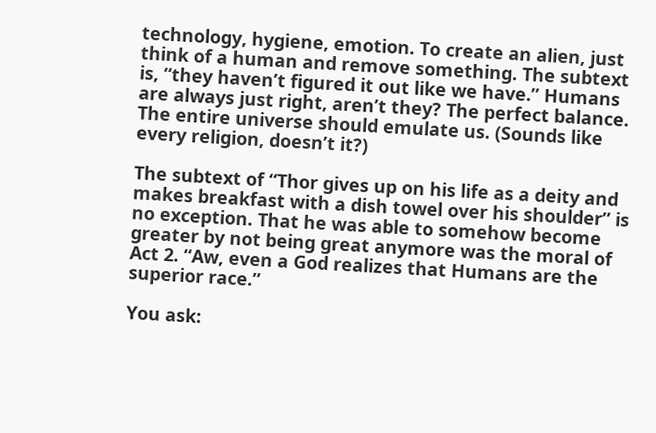technology, hygiene, emotion. To create an alien, just think of a human and remove something. The subtext is, “they haven’t figured it out like we have.” Humans are always just right, aren’t they? The perfect balance. The entire universe should emulate us. (Sounds like every religion, doesn’t it?)

The subtext of “Thor gives up on his life as a deity and makes breakfast with a dish towel over his shoulder” is no exception. That he was able to somehow become greater by not being great anymore was the moral of Act 2. “Aw, even a God realizes that Humans are the superior race.”

You ask: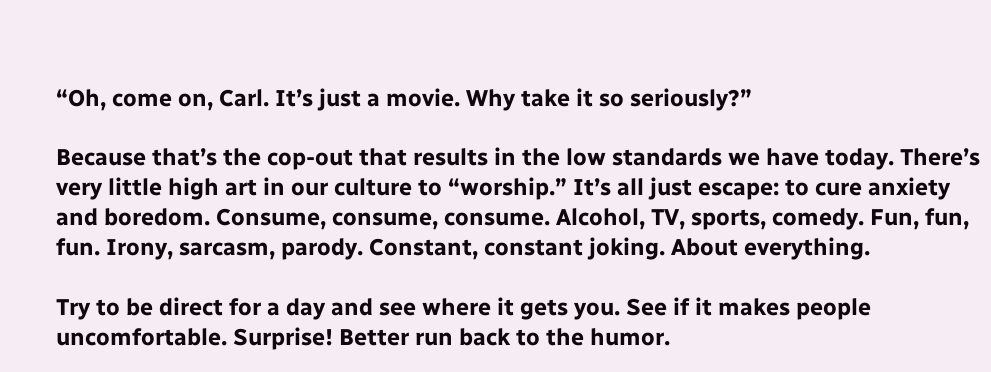“Oh, come on, Carl. It’s just a movie. Why take it so seriously?”

Because that’s the cop-out that results in the low standards we have today. There’s very little high art in our culture to “worship.” It’s all just escape: to cure anxiety and boredom. Consume, consume, consume. Alcohol, TV, sports, comedy. Fun, fun, fun. Irony, sarcasm, parody. Constant, constant joking. About everything.

Try to be direct for a day and see where it gets you. See if it makes people uncomfortable. Surprise! Better run back to the humor.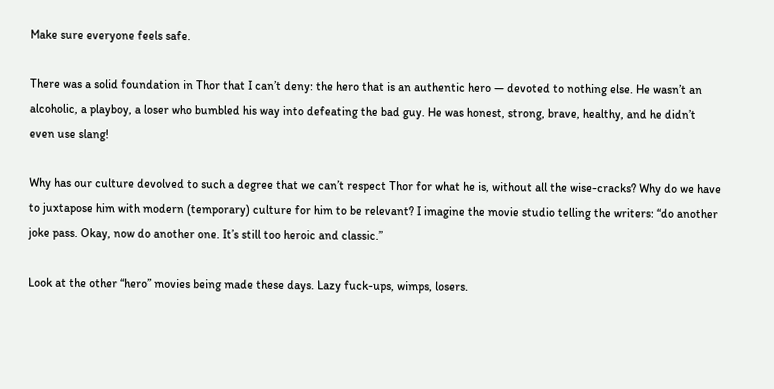Make sure everyone feels safe.

There was a solid foundation in Thor that I can’t deny: the hero that is an authentic hero — devoted to nothing else. He wasn’t an alcoholic, a playboy, a loser who bumbled his way into defeating the bad guy. He was honest, strong, brave, healthy, and he didn’t even use slang!

Why has our culture devolved to such a degree that we can’t respect Thor for what he is, without all the wise-cracks? Why do we have to juxtapose him with modern (temporary) culture for him to be relevant? I imagine the movie studio telling the writers: “do another joke pass. Okay, now do another one. It’s still too heroic and classic.”

Look at the other “hero” movies being made these days. Lazy fuck-ups, wimps, losers.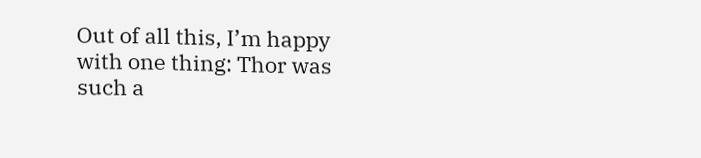Out of all this, I’m happy with one thing: Thor was such a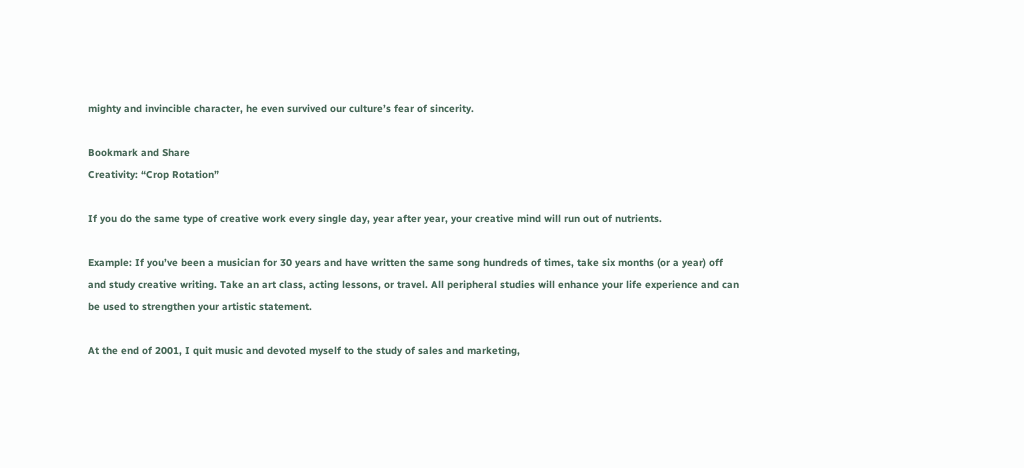mighty and invincible character, he even survived our culture’s fear of sincerity.

Bookmark and Share
Creativity: “Crop Rotation”

If you do the same type of creative work every single day, year after year, your creative mind will run out of nutrients.

Example: If you’ve been a musician for 30 years and have written the same song hundreds of times, take six months (or a year) off and study creative writing. Take an art class, acting lessons, or travel. All peripheral studies will enhance your life experience and can be used to strengthen your artistic statement.

At the end of 2001, I quit music and devoted myself to the study of sales and marketing,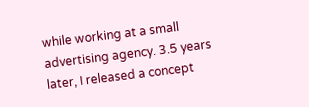while working at a small advertising agency. 3.5 years later, I released a concept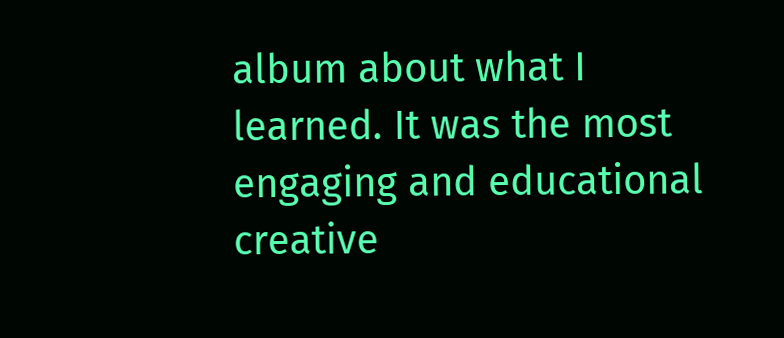album about what I learned. It was the most engaging and educational creative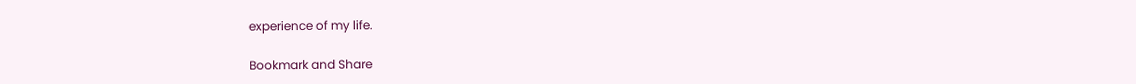experience of my life.

Bookmark and Share